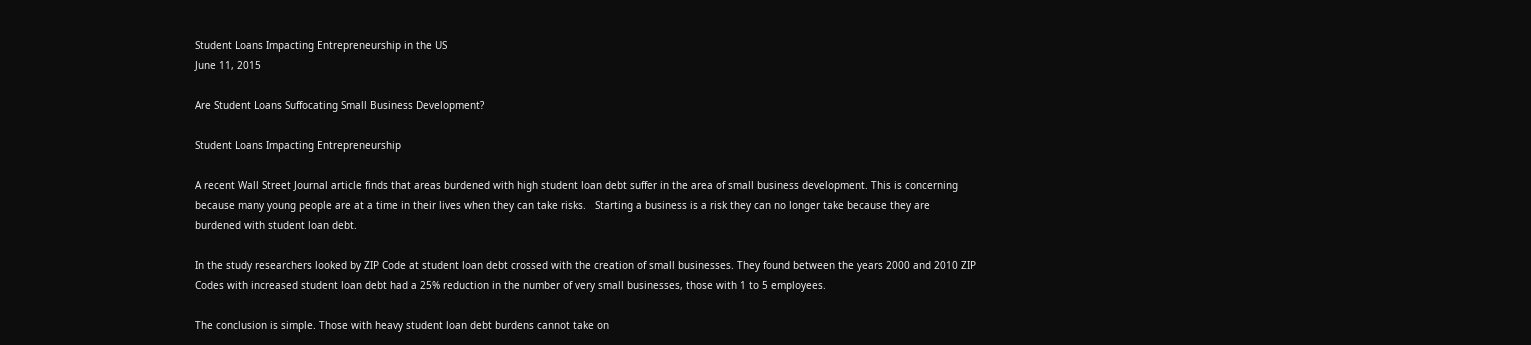Student Loans Impacting Entrepreneurship in the US
June 11, 2015

Are Student Loans Suffocating Small Business Development?

Student Loans Impacting Entrepreneurship

A recent Wall Street Journal article finds that areas burdened with high student loan debt suffer in the area of small business development. This is concerning because many young people are at a time in their lives when they can take risks.   Starting a business is a risk they can no longer take because they are burdened with student loan debt.

In the study researchers looked by ZIP Code at student loan debt crossed with the creation of small businesses. They found between the years 2000 and 2010 ZIP Codes with increased student loan debt had a 25% reduction in the number of very small businesses, those with 1 to 5 employees.

The conclusion is simple. Those with heavy student loan debt burdens cannot take on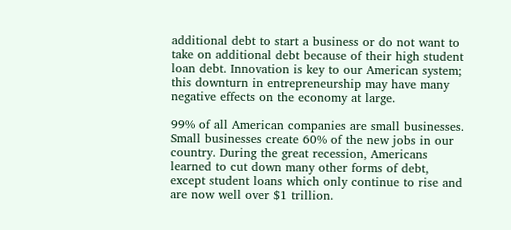additional debt to start a business or do not want to take on additional debt because of their high student loan debt. Innovation is key to our American system; this downturn in entrepreneurship may have many negative effects on the economy at large.

99% of all American companies are small businesses. Small businesses create 60% of the new jobs in our country. During the great recession, Americans learned to cut down many other forms of debt, except student loans which only continue to rise and are now well over $1 trillion.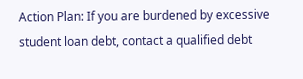Action Plan: If you are burdened by excessive student loan debt, contact a qualified debt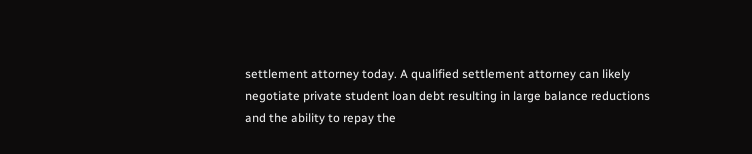settlement attorney today. A qualified settlement attorney can likely negotiate private student loan debt resulting in large balance reductions and the ability to repay the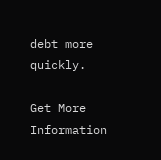debt more quickly.

Get More Information